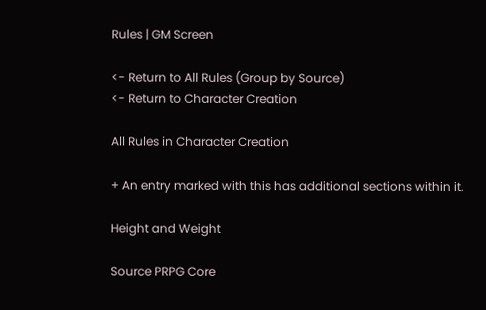Rules | GM Screen

<- Return to All Rules (Group by Source)
<- Return to Character Creation

All Rules in Character Creation

+ An entry marked with this has additional sections within it.

Height and Weight

Source PRPG Core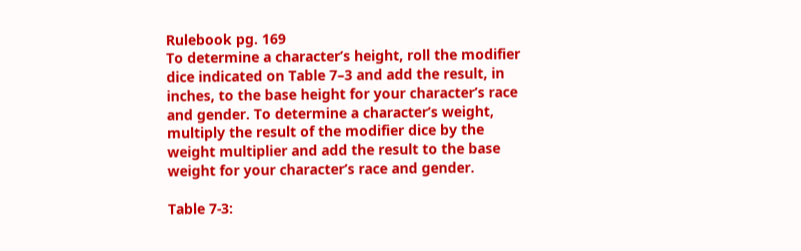Rulebook pg. 169
To determine a character’s height, roll the modifier dice indicated on Table 7–3 and add the result, in inches, to the base height for your character’s race and gender. To determine a character’s weight, multiply the result of the modifier dice by the weight multiplier and add the result to the base weight for your character’s race and gender.

Table 7-3: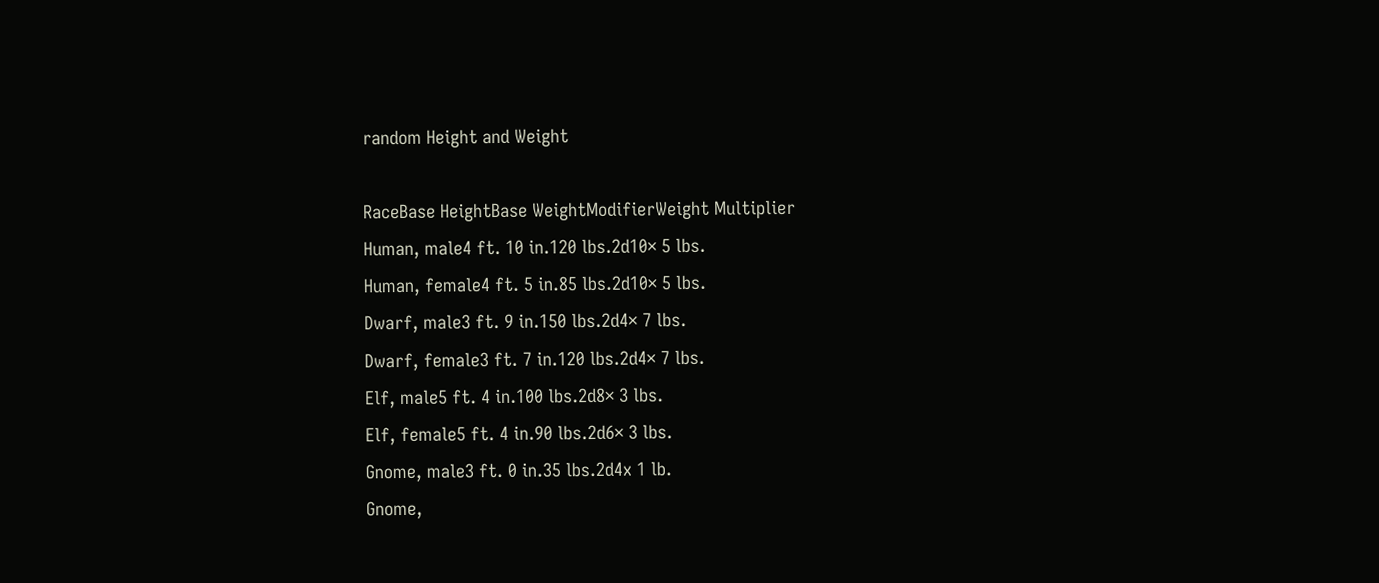random Height and Weight

RaceBase HeightBase WeightModifierWeight Multiplier
Human, male4 ft. 10 in.120 lbs.2d10× 5 lbs.
Human, female4 ft. 5 in.85 lbs.2d10× 5 lbs.
Dwarf, male3 ft. 9 in.150 lbs.2d4× 7 lbs.
Dwarf, female3 ft. 7 in.120 lbs.2d4× 7 lbs.
Elf, male5 ft. 4 in.100 lbs.2d8× 3 lbs.
Elf, female5 ft. 4 in.90 lbs.2d6× 3 lbs.
Gnome, male3 ft. 0 in.35 lbs.2d4x 1 lb.
Gnome,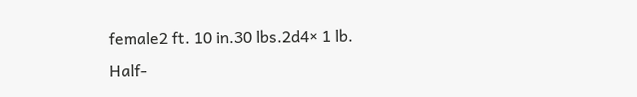female2 ft. 10 in.30 lbs.2d4× 1 lb.
Half-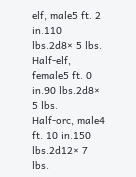elf, male5 ft. 2 in.110 lbs.2d8× 5 lbs.
Half-elf, female5 ft. 0 in.90 lbs.2d8× 5 lbs.
Half-orc, male4 ft. 10 in.150 lbs.2d12× 7 lbs.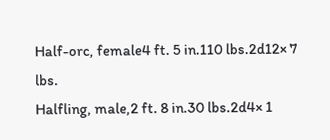Half-orc, female4 ft. 5 in.110 lbs.2d12× 7 lbs.
Halfling, male,2 ft. 8 in.30 lbs.2d4× 1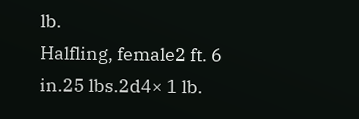lb.
Halfling, female2 ft. 6 in.25 lbs.2d4× 1 lb.